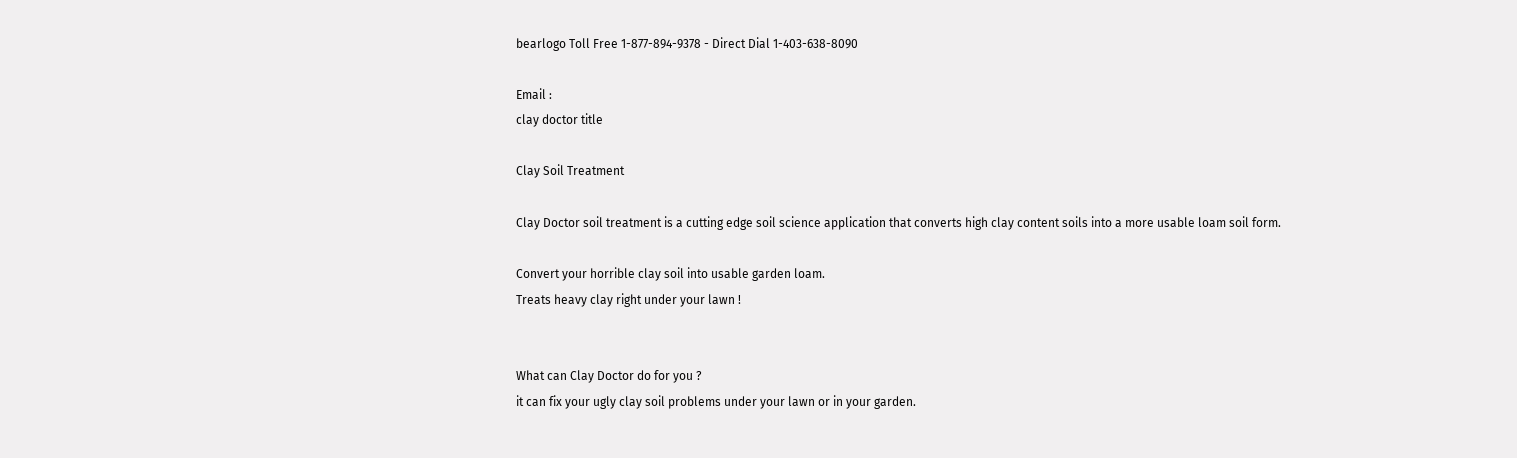bearlogo Toll Free 1-877-894-9378 - Direct Dial 1-403-638-8090

Email :
clay doctor title

Clay Soil Treatment

Clay Doctor soil treatment is a cutting edge soil science application that converts high clay content soils into a more usable loam soil form.

Convert your horrible clay soil into usable garden loam.
Treats heavy clay right under your lawn !


What can Clay Doctor do for you ?
it can fix your ugly clay soil problems under your lawn or in your garden.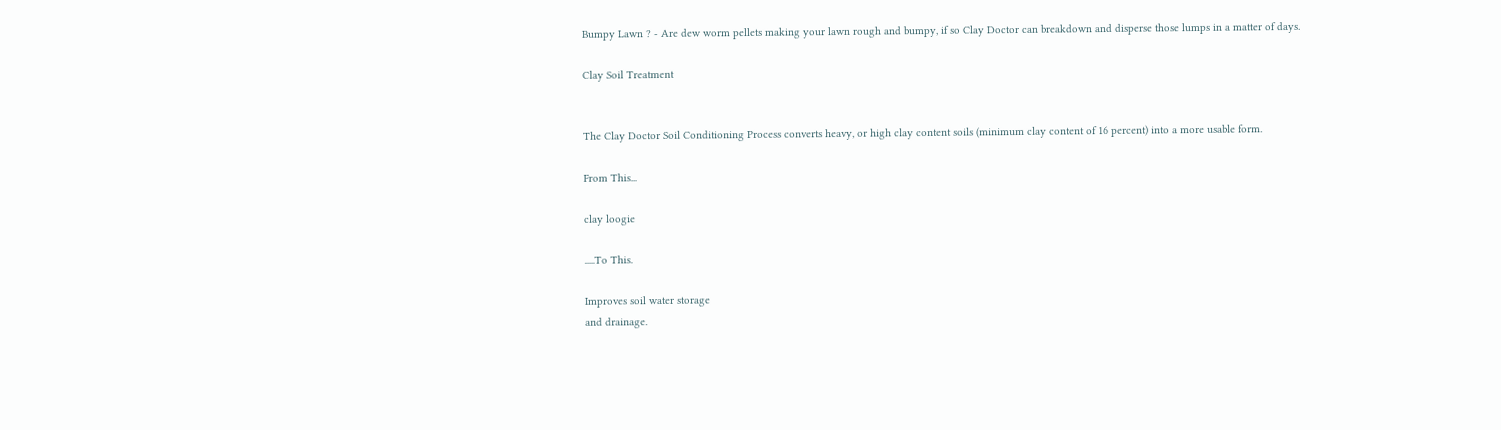Bumpy Lawn ? - Are dew worm pellets making your lawn rough and bumpy, if so Clay Doctor can breakdown and disperse those lumps in a matter of days.

Clay Soil Treatment


The Clay Doctor Soil Conditioning Process converts heavy, or high clay content soils (minimum clay content of 16 percent) into a more usable form.

From This...

clay loogie

.....To This.

Improves soil water storage
and drainage.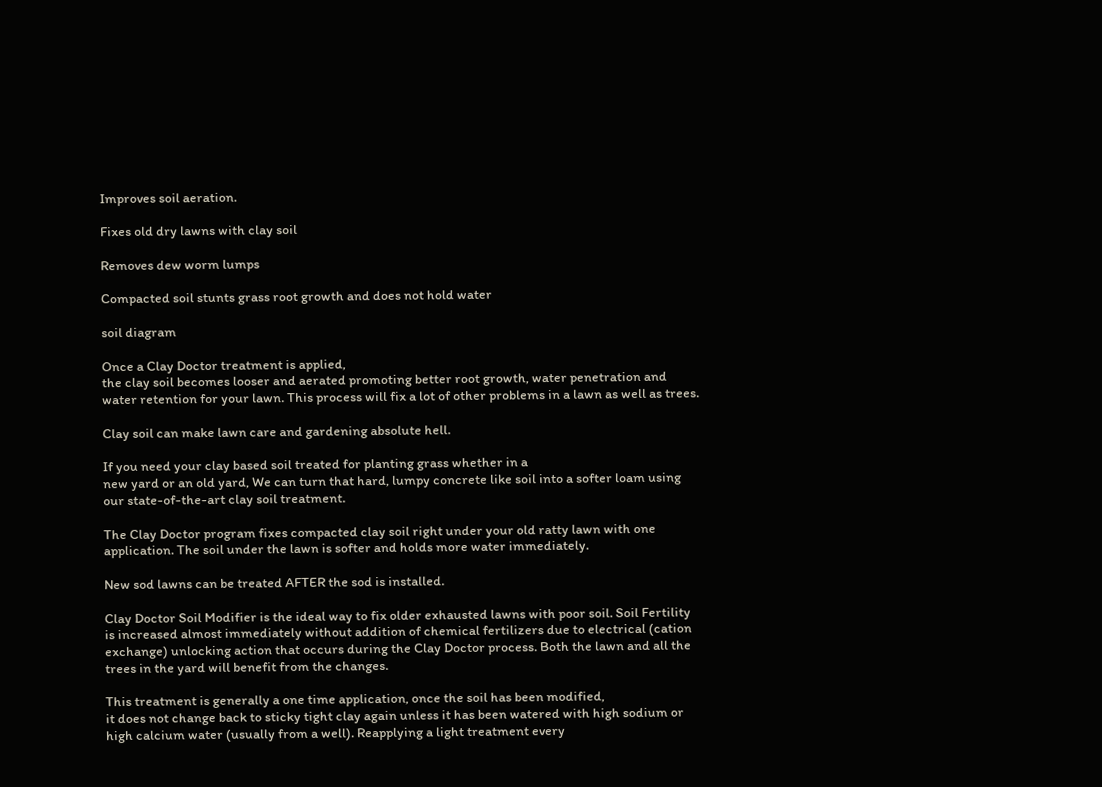Improves soil aeration.

Fixes old dry lawns with clay soil

Removes dew worm lumps

Compacted soil stunts grass root growth and does not hold water

soil diagram

Once a Clay Doctor treatment is applied,
the clay soil becomes looser and aerated promoting better root growth, water penetration and water retention for your lawn. This process will fix a lot of other problems in a lawn as well as trees.

Clay soil can make lawn care and gardening absolute hell.

If you need your clay based soil treated for planting grass whether in a
new yard or an old yard, We can turn that hard, lumpy concrete like soil into a softer loam using our state-of-the-art clay soil treatment.

The Clay Doctor program fixes compacted clay soil right under your old ratty lawn with one application. The soil under the lawn is softer and holds more water immediately.

New sod lawns can be treated AFTER the sod is installed.

Clay Doctor Soil Modifier is the ideal way to fix older exhausted lawns with poor soil. Soil Fertility is increased almost immediately without addition of chemical fertilizers due to electrical (cation exchange) unlocking action that occurs during the Clay Doctor process. Both the lawn and all the trees in the yard will benefit from the changes.

This treatment is generally a one time application, once the soil has been modified,
it does not change back to sticky tight clay again unless it has been watered with high sodium or high calcium water (usually from a well). Reapplying a light treatment every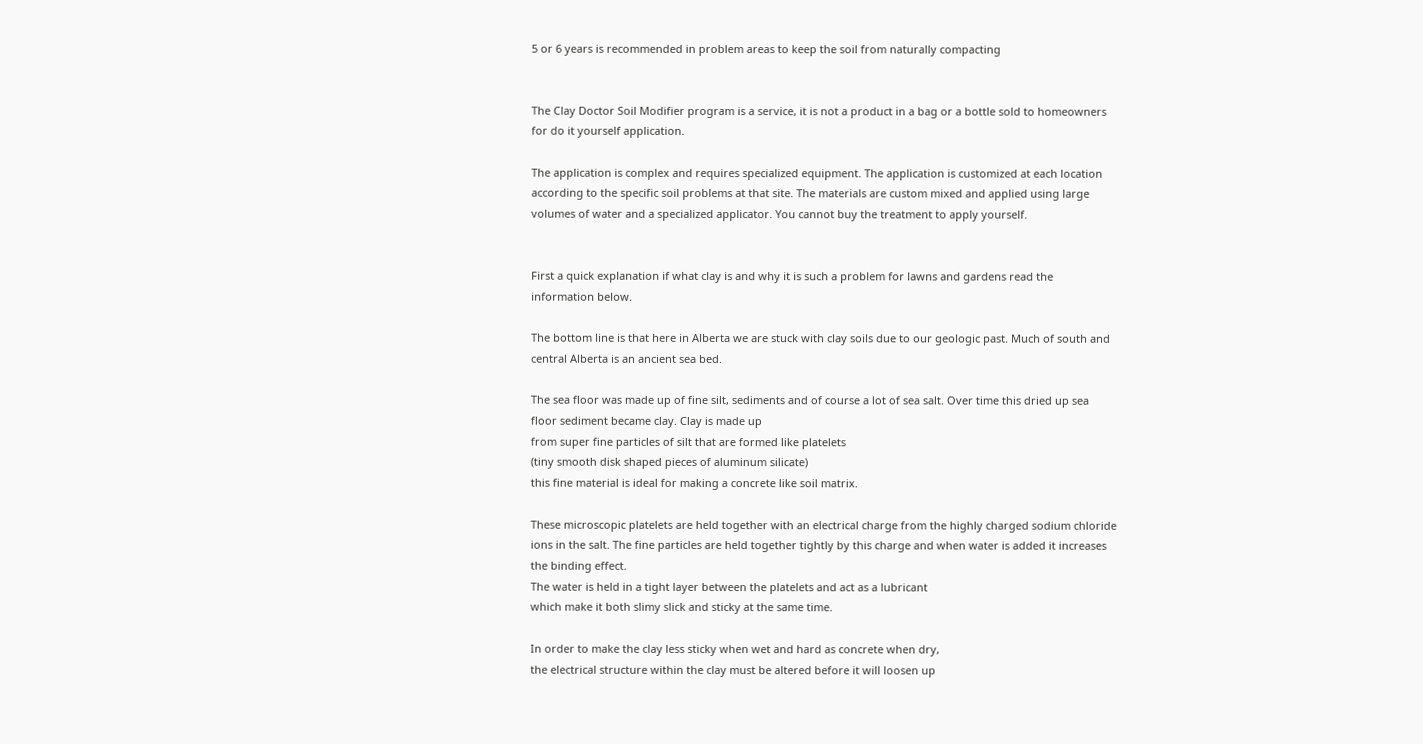5 or 6 years is recommended in problem areas to keep the soil from naturally compacting


The Clay Doctor Soil Modifier program is a service, it is not a product in a bag or a bottle sold to homeowners for do it yourself application.

The application is complex and requires specialized equipment. The application is customized at each location according to the specific soil problems at that site. The materials are custom mixed and applied using large volumes of water and a specialized applicator. You cannot buy the treatment to apply yourself.


First a quick explanation if what clay is and why it is such a problem for lawns and gardens read the information below.

The bottom line is that here in Alberta we are stuck with clay soils due to our geologic past. Much of south and central Alberta is an ancient sea bed.

The sea floor was made up of fine silt, sediments and of course a lot of sea salt. Over time this dried up sea floor sediment became clay. Clay is made up
from super fine particles of silt that are formed like platelets
(tiny smooth disk shaped pieces of aluminum silicate)
this fine material is ideal for making a concrete like soil matrix.

These microscopic platelets are held together with an electrical charge from the highly charged sodium chloride ions in the salt. The fine particles are held together tightly by this charge and when water is added it increases the binding effect.
The water is held in a tight layer between the platelets and act as a lubricant
which make it both slimy slick and sticky at the same time.

In order to make the clay less sticky when wet and hard as concrete when dry,
the electrical structure within the clay must be altered before it will loosen up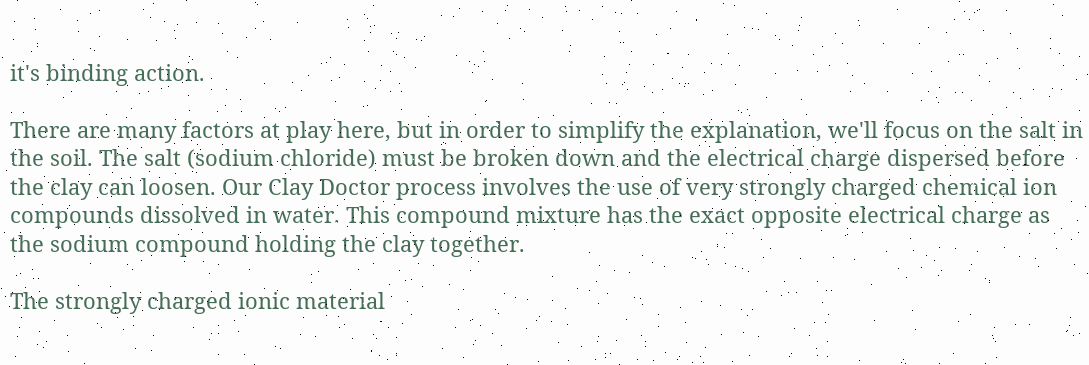it's binding action.

There are many factors at play here, but in order to simplify the explanation, we'll focus on the salt in the soil. The salt (sodium chloride) must be broken down and the electrical charge dispersed before the clay can loosen. Our Clay Doctor process involves the use of very strongly charged chemical ion compounds dissolved in water. This compound mixture has the exact opposite electrical charge as the sodium compound holding the clay together.

The strongly charged ionic material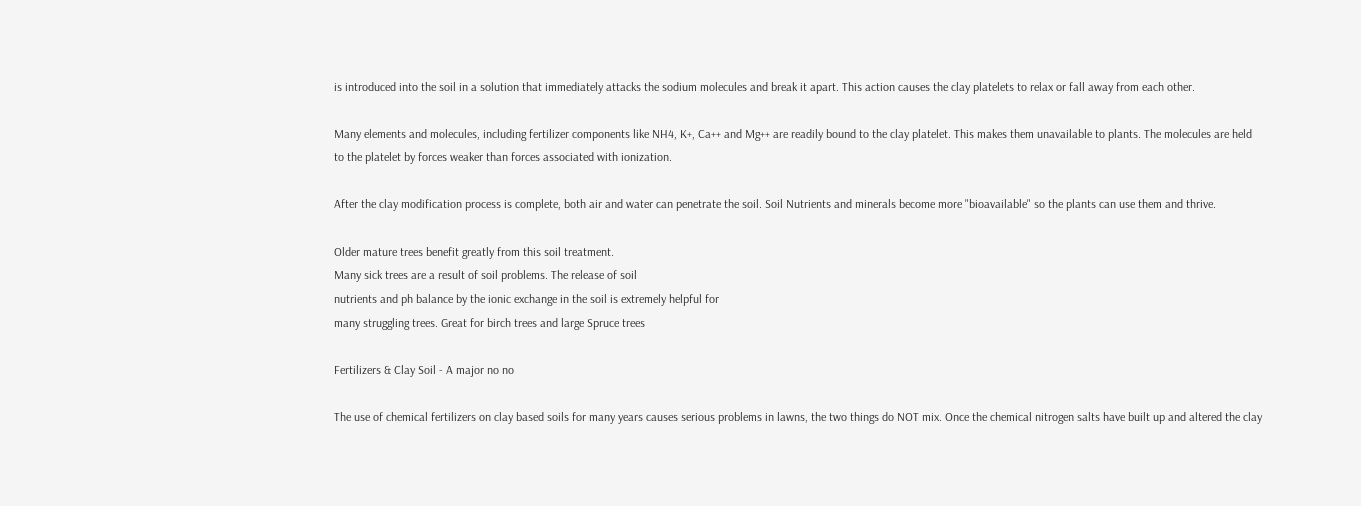is introduced into the soil in a solution that immediately attacks the sodium molecules and break it apart. This action causes the clay platelets to relax or fall away from each other.

Many elements and molecules, including fertilizer components like NH4, K+, Ca++ and Mg++ are readily bound to the clay platelet. This makes them unavailable to plants. The molecules are held to the platelet by forces weaker than forces associated with ionization.

After the clay modification process is complete, both air and water can penetrate the soil. Soil Nutrients and minerals become more "bioavailable" so the plants can use them and thrive.

Older mature trees benefit greatly from this soil treatment.
Many sick trees are a result of soil problems. The release of soil
nutrients and ph balance by the ionic exchange in the soil is extremely helpful for
many struggling trees. Great for birch trees and large Spruce trees

Fertilizers & Clay Soil - A major no no

The use of chemical fertilizers on clay based soils for many years causes serious problems in lawns, the two things do NOT mix. Once the chemical nitrogen salts have built up and altered the clay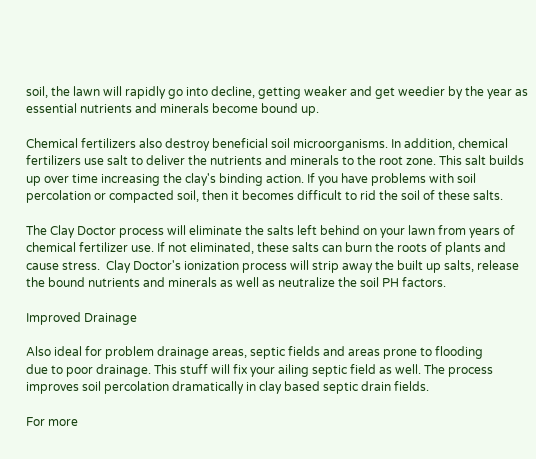soil, the lawn will rapidly go into decline, getting weaker and get weedier by the year as essential nutrients and minerals become bound up.

Chemical fertilizers also destroy beneficial soil microorganisms. In addition, chemical fertilizers use salt to deliver the nutrients and minerals to the root zone. This salt builds up over time increasing the clay's binding action. If you have problems with soil percolation or compacted soil, then it becomes difficult to rid the soil of these salts.

The Clay Doctor process will eliminate the salts left behind on your lawn from years of chemical fertilizer use. If not eliminated, these salts can burn the roots of plants and cause stress.  Clay Doctor's ionization process will strip away the built up salts, release the bound nutrients and minerals as well as neutralize the soil PH factors.

Improved Drainage

Also ideal for problem drainage areas, septic fields and areas prone to flooding
due to poor drainage. This stuff will fix your ailing septic field as well. The process improves soil percolation dramatically in clay based septic drain fields.

For more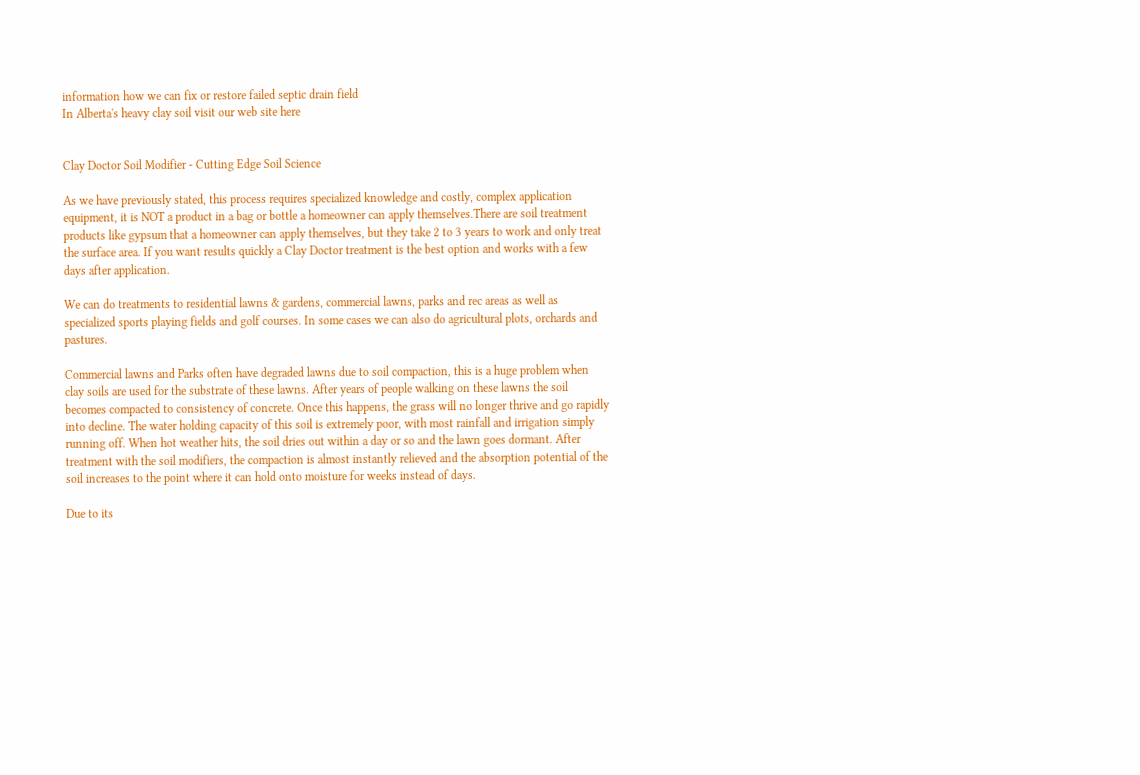information how we can fix or restore failed septic drain field
In Alberta's heavy clay soil visit our web site here


Clay Doctor Soil Modifier - Cutting Edge Soil Science

As we have previously stated, this process requires specialized knowledge and costly, complex application equipment, it is NOT a product in a bag or bottle a homeowner can apply themselves.There are soil treatment products like gypsum that a homeowner can apply themselves, but they take 2 to 3 years to work and only treat the surface area. If you want results quickly a Clay Doctor treatment is the best option and works with a few days after application.

We can do treatments to residential lawns & gardens, commercial lawns, parks and rec areas as well as specialized sports playing fields and golf courses. In some cases we can also do agricultural plots, orchards and pastures.

Commercial lawns and Parks often have degraded lawns due to soil compaction, this is a huge problem when clay soils are used for the substrate of these lawns. After years of people walking on these lawns the soil becomes compacted to consistency of concrete. Once this happens, the grass will no longer thrive and go rapidly into decline. The water holding capacity of this soil is extremely poor, with most rainfall and irrigation simply running off. When hot weather hits, the soil dries out within a day or so and the lawn goes dormant. After treatment with the soil modifiers, the compaction is almost instantly relieved and the absorption potential of the soil increases to the point where it can hold onto moisture for weeks instead of days.

Due to its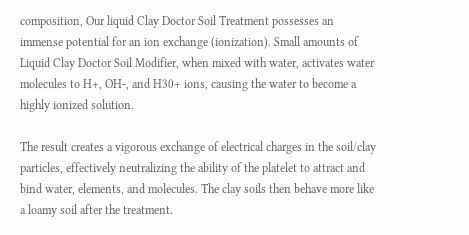composition, Our liquid Clay Doctor Soil Treatment possesses an immense potential for an ion exchange (ionization). Small amounts of Liquid Clay Doctor Soil Modifier, when mixed with water, activates water molecules to H+, OH-, and H30+ ions, causing the water to become a highly ionized solution.

The result creates a vigorous exchange of electrical charges in the soil/clay particles, effectively neutralizing the ability of the platelet to attract and bind water, elements, and molecules. The clay soils then behave more like a loamy soil after the treatment.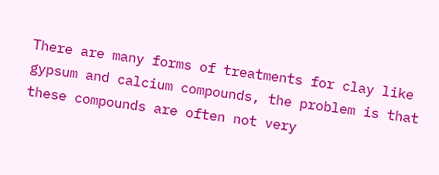There are many forms of treatments for clay like gypsum and calcium compounds, the problem is that these compounds are often not very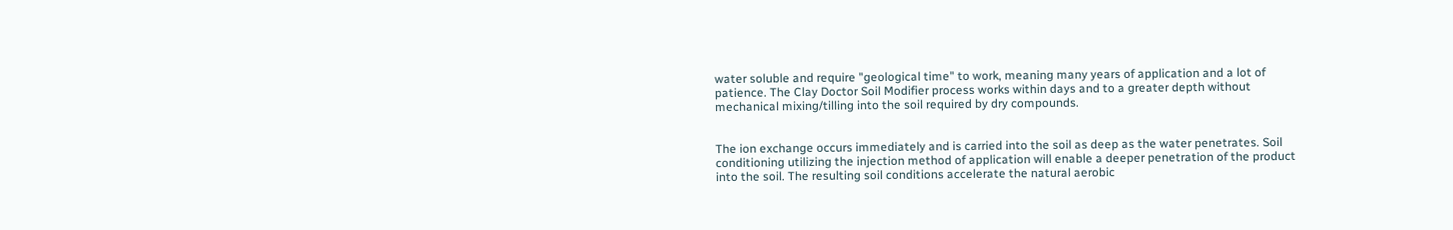water soluble and require "geological time" to work, meaning many years of application and a lot of patience. The Clay Doctor Soil Modifier process works within days and to a greater depth without mechanical mixing/tilling into the soil required by dry compounds.


The ion exchange occurs immediately and is carried into the soil as deep as the water penetrates. Soil conditioning utilizing the injection method of application will enable a deeper penetration of the product into the soil. The resulting soil conditions accelerate the natural aerobic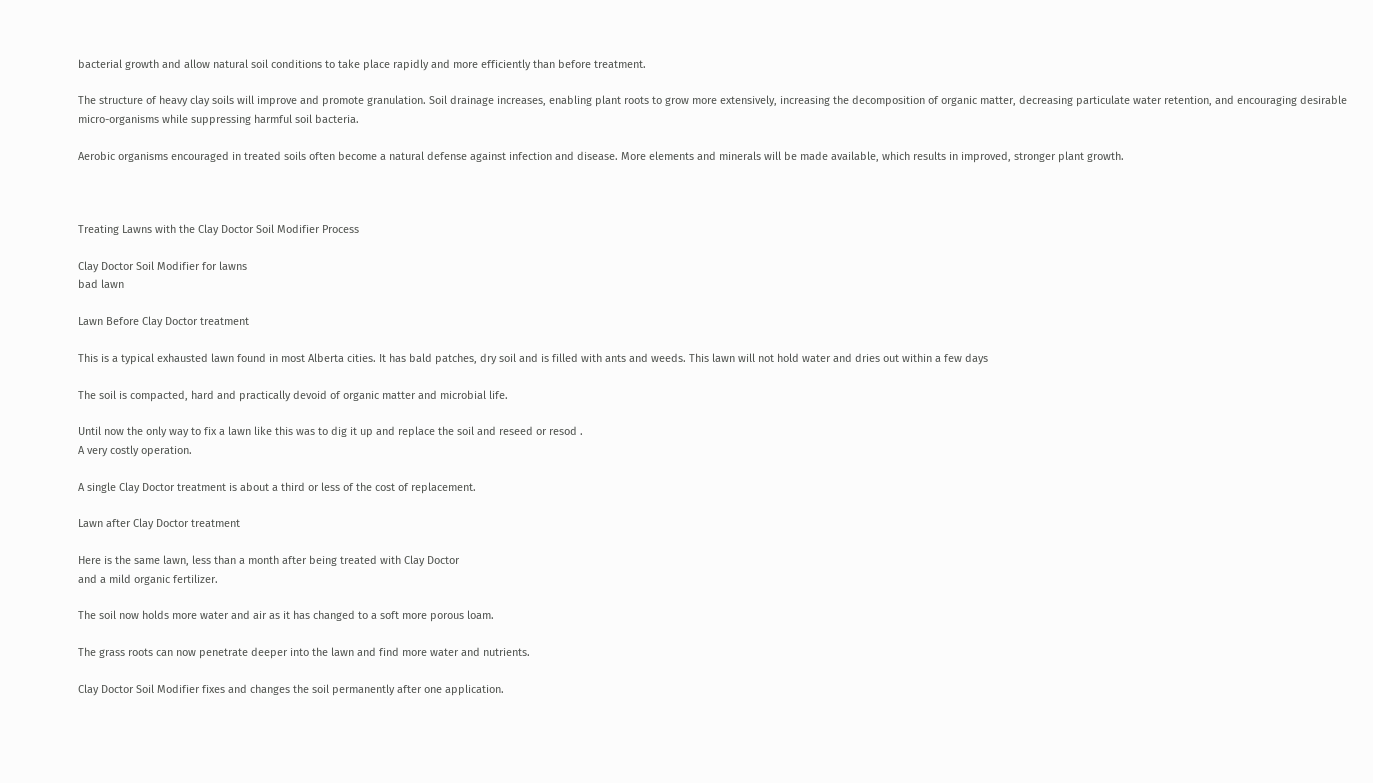bacterial growth and allow natural soil conditions to take place rapidly and more efficiently than before treatment.

The structure of heavy clay soils will improve and promote granulation. Soil drainage increases, enabling plant roots to grow more extensively, increasing the decomposition of organic matter, decreasing particulate water retention, and encouraging desirable micro-organisms while suppressing harmful soil bacteria.

Aerobic organisms encouraged in treated soils often become a natural defense against infection and disease. More elements and minerals will be made available, which results in improved, stronger plant growth.



Treating Lawns with the Clay Doctor Soil Modifier Process

Clay Doctor Soil Modifier for lawns
bad lawn

Lawn Before Clay Doctor treatment

This is a typical exhausted lawn found in most Alberta cities. It has bald patches, dry soil and is filled with ants and weeds. This lawn will not hold water and dries out within a few days

The soil is compacted, hard and practically devoid of organic matter and microbial life.

Until now the only way to fix a lawn like this was to dig it up and replace the soil and reseed or resod .
A very costly operation.

A single Clay Doctor treatment is about a third or less of the cost of replacement.

Lawn after Clay Doctor treatment

Here is the same lawn, less than a month after being treated with Clay Doctor
and a mild organic fertilizer.

The soil now holds more water and air as it has changed to a soft more porous loam.

The grass roots can now penetrate deeper into the lawn and find more water and nutrients.

Clay Doctor Soil Modifier fixes and changes the soil permanently after one application.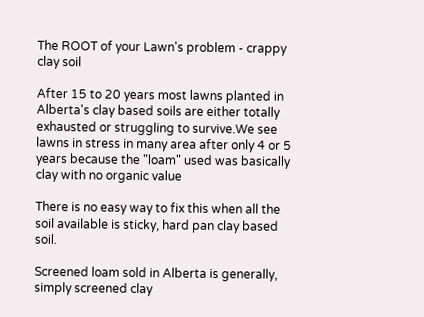The ROOT of your Lawn's problem - crappy clay soil

After 15 to 20 years most lawns planted in Alberta's clay based soils are either totally exhausted or struggling to survive.We see lawns in stress in many area after only 4 or 5 years because the "loam" used was basically clay with no organic value

There is no easy way to fix this when all the soil available is sticky, hard pan clay based soil.

Screened loam sold in Alberta is generally, simply screened clay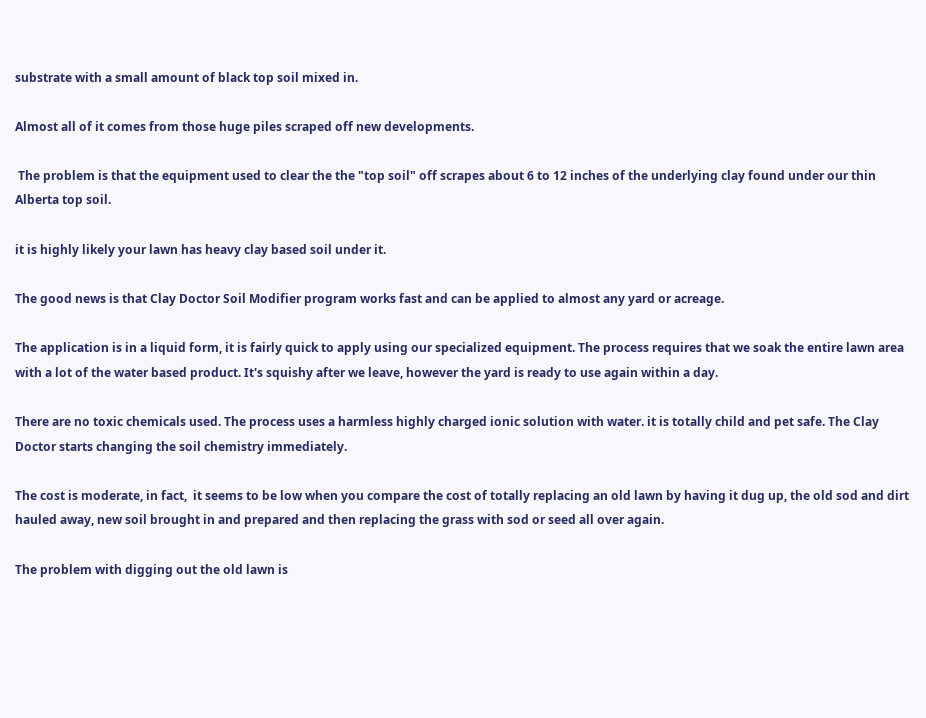substrate with a small amount of black top soil mixed in.

Almost all of it comes from those huge piles scraped off new developments.

 The problem is that the equipment used to clear the the "top soil" off scrapes about 6 to 12 inches of the underlying clay found under our thin Alberta top soil.

it is highly likely your lawn has heavy clay based soil under it.

The good news is that Clay Doctor Soil Modifier program works fast and can be applied to almost any yard or acreage.

The application is in a liquid form, it is fairly quick to apply using our specialized equipment. The process requires that we soak the entire lawn area with a lot of the water based product. It's squishy after we leave, however the yard is ready to use again within a day.

There are no toxic chemicals used. The process uses a harmless highly charged ionic solution with water. it is totally child and pet safe. The Clay Doctor starts changing the soil chemistry immediately.

The cost is moderate, in fact,  it seems to be low when you compare the cost of totally replacing an old lawn by having it dug up, the old sod and dirt hauled away, new soil brought in and prepared and then replacing the grass with sod or seed all over again.

The problem with digging out the old lawn is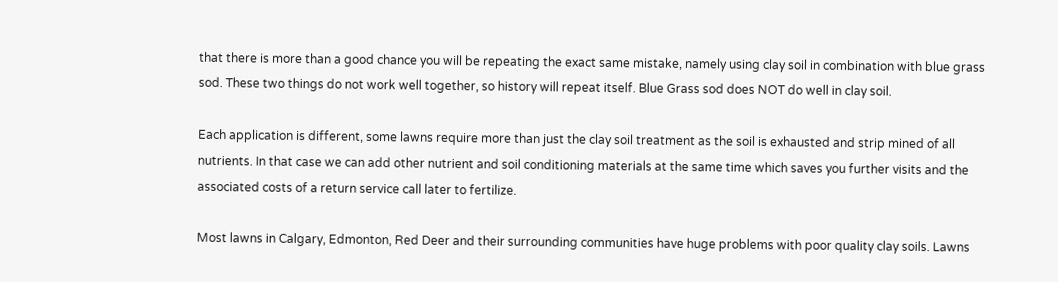that there is more than a good chance you will be repeating the exact same mistake, namely using clay soil in combination with blue grass sod. These two things do not work well together, so history will repeat itself. Blue Grass sod does NOT do well in clay soil.

Each application is different, some lawns require more than just the clay soil treatment as the soil is exhausted and strip mined of all nutrients. In that case we can add other nutrient and soil conditioning materials at the same time which saves you further visits and the associated costs of a return service call later to fertilize.

Most lawns in Calgary, Edmonton, Red Deer and their surrounding communities have huge problems with poor quality clay soils. Lawns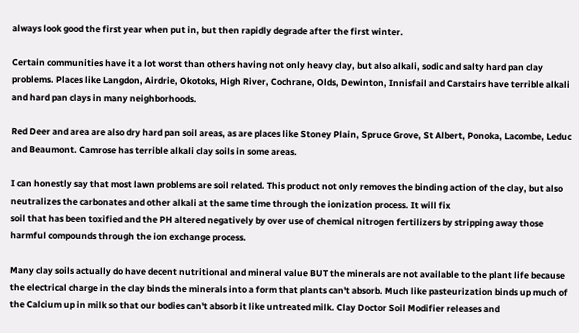always look good the first year when put in, but then rapidly degrade after the first winter.

Certain communities have it a lot worst than others having not only heavy clay, but also alkali, sodic and salty hard pan clay problems. Places like Langdon, Airdrie, Okotoks, High River, Cochrane, Olds, Dewinton, Innisfail and Carstairs have terrible alkali and hard pan clays in many neighborhoods.

Red Deer and area are also dry hard pan soil areas, as are places like Stoney Plain, Spruce Grove, St Albert, Ponoka, Lacombe, Leduc and Beaumont. Camrose has terrible alkali clay soils in some areas.

I can honestly say that most lawn problems are soil related. This product not only removes the binding action of the clay, but also neutralizes the carbonates and other alkali at the same time through the ionization process. It will fix
soil that has been toxified and the PH altered negatively by over use of chemical nitrogen fertilizers by stripping away those harmful compounds through the ion exchange process.

Many clay soils actually do have decent nutritional and mineral value BUT the minerals are not available to the plant life because the electrical charge in the clay binds the minerals into a form that plants can't absorb. Much like pasteurization binds up much of the Calcium up in milk so that our bodies can't absorb it like untreated milk. Clay Doctor Soil Modifier releases and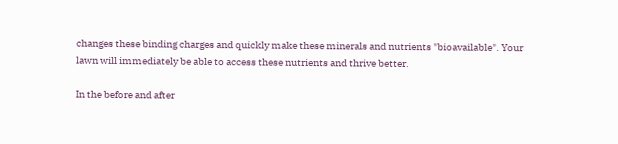changes these binding charges and quickly make these minerals and nutrients "bioavailable". Your lawn will immediately be able to access these nutrients and thrive better.

In the before and after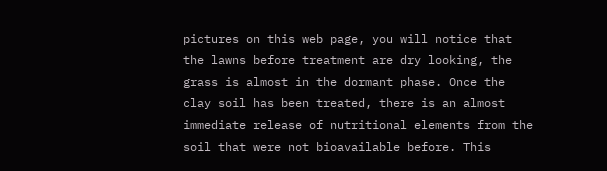pictures on this web page, you will notice that the lawns before treatment are dry looking, the grass is almost in the dormant phase. Once the clay soil has been treated, there is an almost immediate release of nutritional elements from the soil that were not bioavailable before. This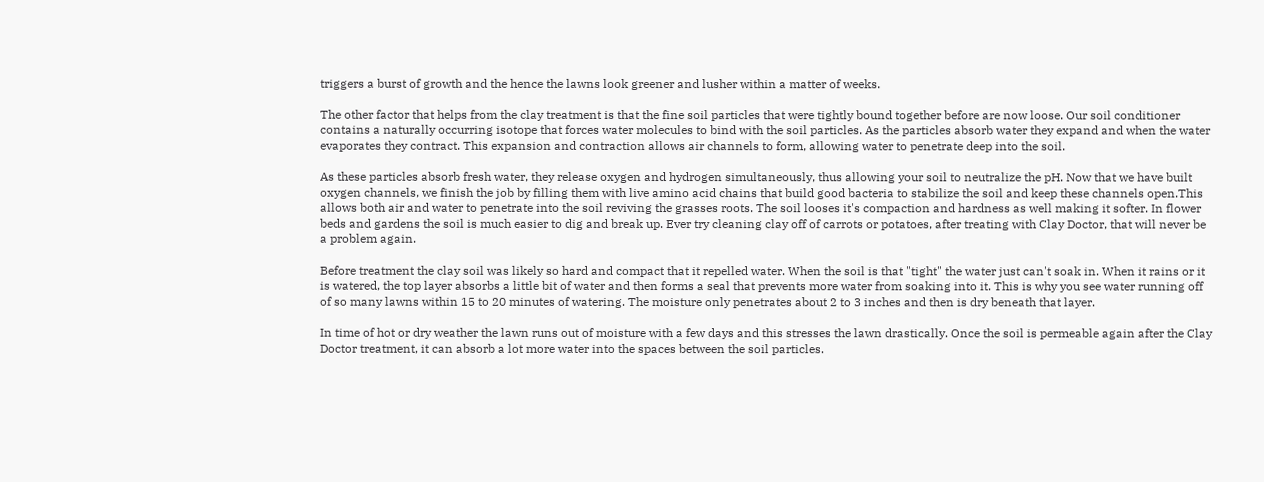triggers a burst of growth and the hence the lawns look greener and lusher within a matter of weeks.

The other factor that helps from the clay treatment is that the fine soil particles that were tightly bound together before are now loose. Our soil conditioner contains a naturally occurring isotope that forces water molecules to bind with the soil particles. As the particles absorb water they expand and when the water evaporates they contract. This expansion and contraction allows air channels to form, allowing water to penetrate deep into the soil.

As these particles absorb fresh water, they release oxygen and hydrogen simultaneously, thus allowing your soil to neutralize the pH. Now that we have built oxygen channels, we finish the job by filling them with live amino acid chains that build good bacteria to stabilize the soil and keep these channels open.This allows both air and water to penetrate into the soil reviving the grasses roots. The soil looses it's compaction and hardness as well making it softer. In flower beds and gardens the soil is much easier to dig and break up. Ever try cleaning clay off of carrots or potatoes, after treating with Clay Doctor, that will never be a problem again.

Before treatment the clay soil was likely so hard and compact that it repelled water. When the soil is that "tight" the water just can't soak in. When it rains or it is watered, the top layer absorbs a little bit of water and then forms a seal that prevents more water from soaking into it. This is why you see water running off of so many lawns within 15 to 20 minutes of watering. The moisture only penetrates about 2 to 3 inches and then is dry beneath that layer.

In time of hot or dry weather the lawn runs out of moisture with a few days and this stresses the lawn drastically. Once the soil is permeable again after the Clay Doctor treatment, it can absorb a lot more water into the spaces between the soil particles.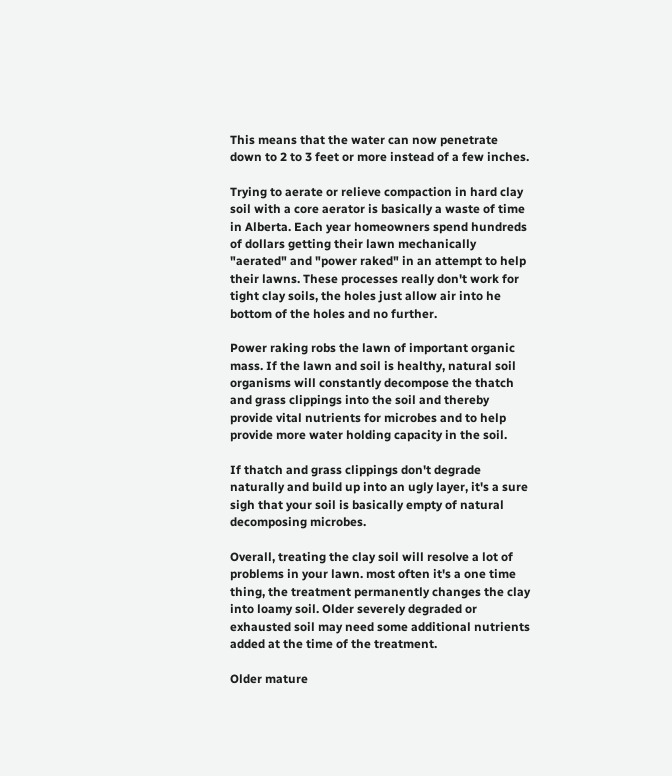This means that the water can now penetrate down to 2 to 3 feet or more instead of a few inches.

Trying to aerate or relieve compaction in hard clay soil with a core aerator is basically a waste of time in Alberta. Each year homeowners spend hundreds of dollars getting their lawn mechanically "aerated" and "power raked" in an attempt to help their lawns. These processes really don't work for tight clay soils, the holes just allow air into he bottom of the holes and no further.

Power raking robs the lawn of important organic mass. If the lawn and soil is healthy, natural soil organisms will constantly decompose the thatch and grass clippings into the soil and thereby provide vital nutrients for microbes and to help provide more water holding capacity in the soil.

If thatch and grass clippings don't degrade naturally and build up into an ugly layer, it's a sure sigh that your soil is basically empty of natural decomposing microbes.

Overall, treating the clay soil will resolve a lot of problems in your lawn. most often it's a one time thing, the treatment permanently changes the clay into loamy soil. Older severely degraded or exhausted soil may need some additional nutrients added at the time of the treatment.

Older mature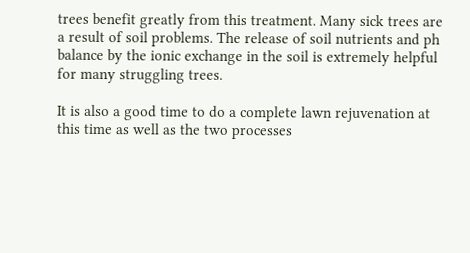trees benefit greatly from this treatment. Many sick trees are a result of soil problems. The release of soil nutrients and ph balance by the ionic exchange in the soil is extremely helpful for many struggling trees.

It is also a good time to do a complete lawn rejuvenation at this time as well as the two processes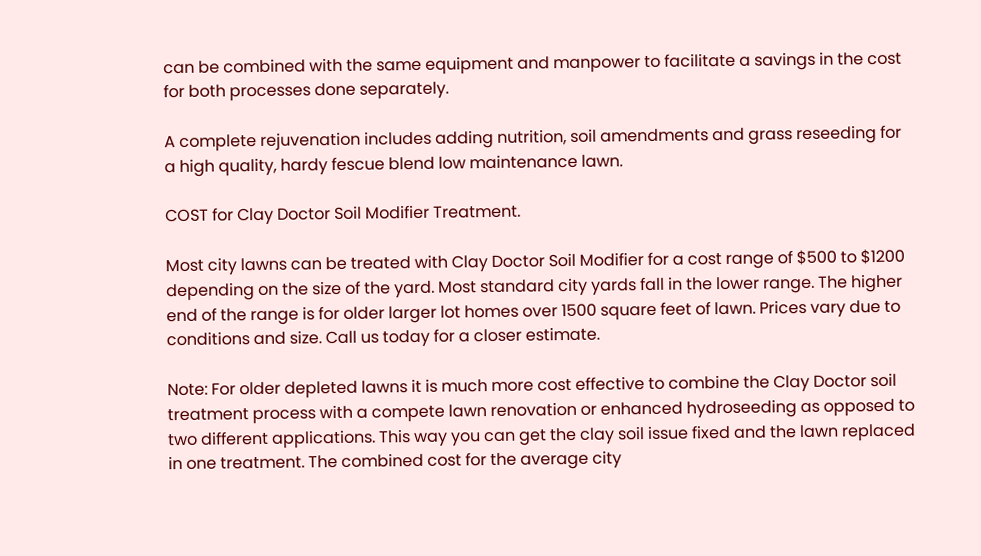can be combined with the same equipment and manpower to facilitate a savings in the cost for both processes done separately.

A complete rejuvenation includes adding nutrition, soil amendments and grass reseeding for a high quality, hardy fescue blend low maintenance lawn.

COST for Clay Doctor Soil Modifier Treatment.

Most city lawns can be treated with Clay Doctor Soil Modifier for a cost range of $500 to $1200 depending on the size of the yard. Most standard city yards fall in the lower range. The higher end of the range is for older larger lot homes over 1500 square feet of lawn. Prices vary due to conditions and size. Call us today for a closer estimate.

Note: For older depleted lawns it is much more cost effective to combine the Clay Doctor soil treatment process with a compete lawn renovation or enhanced hydroseeding as opposed to two different applications. This way you can get the clay soil issue fixed and the lawn replaced in one treatment. The combined cost for the average city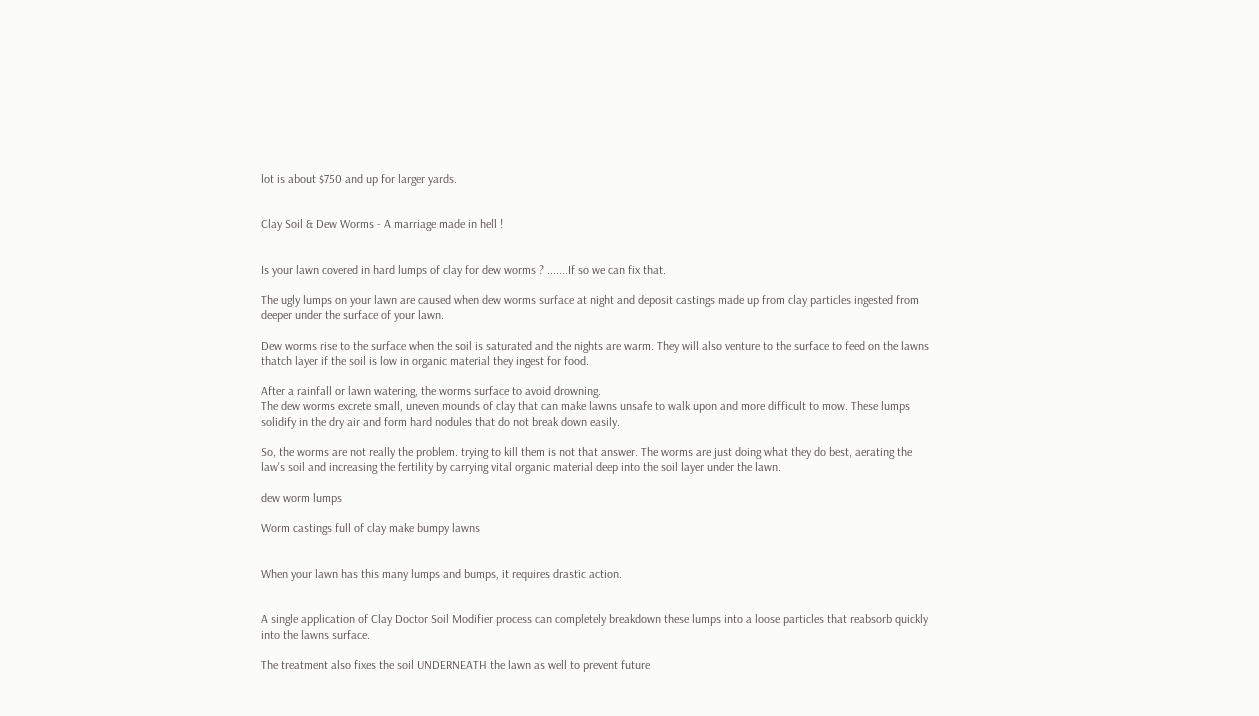lot is about $750 and up for larger yards.


Clay Soil & Dew Worms - A marriage made in hell !


Is your lawn covered in hard lumps of clay for dew worms ? .......If so we can fix that.

The ugly lumps on your lawn are caused when dew worms surface at night and deposit castings made up from clay particles ingested from deeper under the surface of your lawn.

Dew worms rise to the surface when the soil is saturated and the nights are warm. They will also venture to the surface to feed on the lawns thatch layer if the soil is low in organic material they ingest for food.

After a rainfall or lawn watering, the worms surface to avoid drowning.
The dew worms excrete small, uneven mounds of clay that can make lawns unsafe to walk upon and more difficult to mow. These lumps solidify in the dry air and form hard nodules that do not break down easily.

So, the worms are not really the problem. trying to kill them is not that answer. The worms are just doing what they do best, aerating the law's soil and increasing the fertility by carrying vital organic material deep into the soil layer under the lawn.

dew worm lumps

Worm castings full of clay make bumpy lawns


When your lawn has this many lumps and bumps, it requires drastic action.


A single application of Clay Doctor Soil Modifier process can completely breakdown these lumps into a loose particles that reabsorb quickly into the lawns surface.

The treatment also fixes the soil UNDERNEATH the lawn as well to prevent future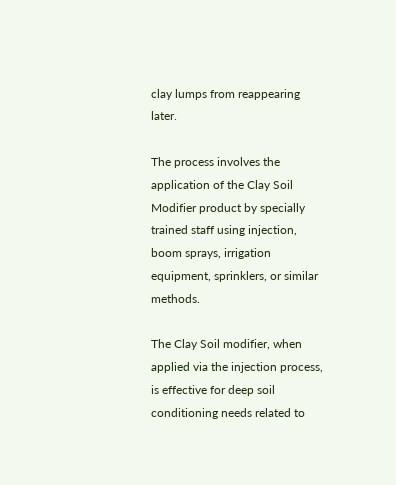clay lumps from reappearing later.

The process involves the application of the Clay Soil Modifier product by specially trained staff using injection, boom sprays, irrigation equipment, sprinklers, or similar methods.

The Clay Soil modifier, when applied via the injection process, is effective for deep soil conditioning needs related to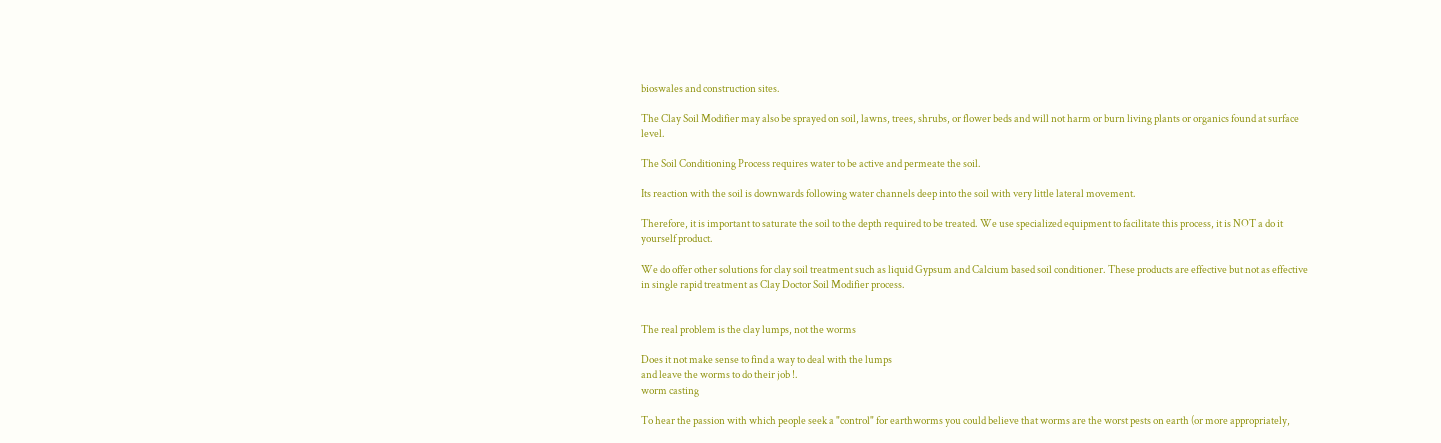bioswales and construction sites.

The Clay Soil Modifier may also be sprayed on soil, lawns, trees, shrubs, or flower beds and will not harm or burn living plants or organics found at surface level.

The Soil Conditioning Process requires water to be active and permeate the soil.

Its reaction with the soil is downwards following water channels deep into the soil with very little lateral movement.

Therefore, it is important to saturate the soil to the depth required to be treated. We use specialized equipment to facilitate this process, it is NOT a do it yourself product.

We do offer other solutions for clay soil treatment such as liquid Gypsum and Calcium based soil conditioner. These products are effective but not as effective in single rapid treatment as Clay Doctor Soil Modifier process.


The real problem is the clay lumps, not the worms

Does it not make sense to find a way to deal with the lumps
and leave the worms to do their job !.
worm casting

To hear the passion with which people seek a "control" for earthworms you could believe that worms are the worst pests on earth (or more appropriately,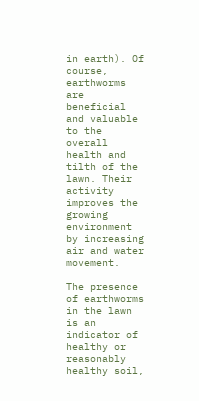in earth). Of course, earthworms are beneficial and valuable to the overall health and tilth of the lawn. Their activity improves the growing environment by increasing air and water movement.

The presence of earthworms in the lawn is an indicator of healthy or reasonably healthy soil,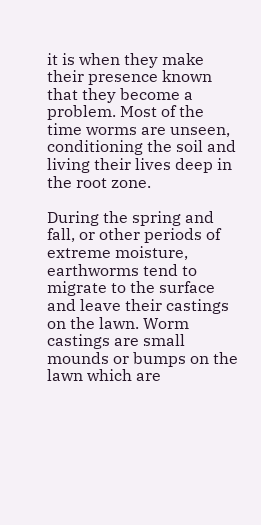it is when they make their presence known that they become a problem. Most of the time worms are unseen, conditioning the soil and living their lives deep in the root zone.

During the spring and fall, or other periods of extreme moisture, earthworms tend to migrate to the surface and leave their castings on the lawn. Worm castings are small mounds or bumps on the lawn which are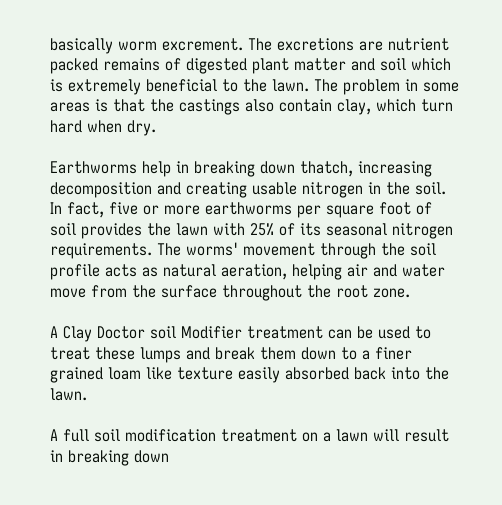basically worm excrement. The excretions are nutrient packed remains of digested plant matter and soil which is extremely beneficial to the lawn. The problem in some areas is that the castings also contain clay, which turn hard when dry.

Earthworms help in breaking down thatch, increasing decomposition and creating usable nitrogen in the soil. In fact, five or more earthworms per square foot of soil provides the lawn with 25% of its seasonal nitrogen requirements. The worms' movement through the soil profile acts as natural aeration, helping air and water move from the surface throughout the root zone.

A Clay Doctor soil Modifier treatment can be used to treat these lumps and break them down to a finer grained loam like texture easily absorbed back into the lawn.

A full soil modification treatment on a lawn will result in breaking down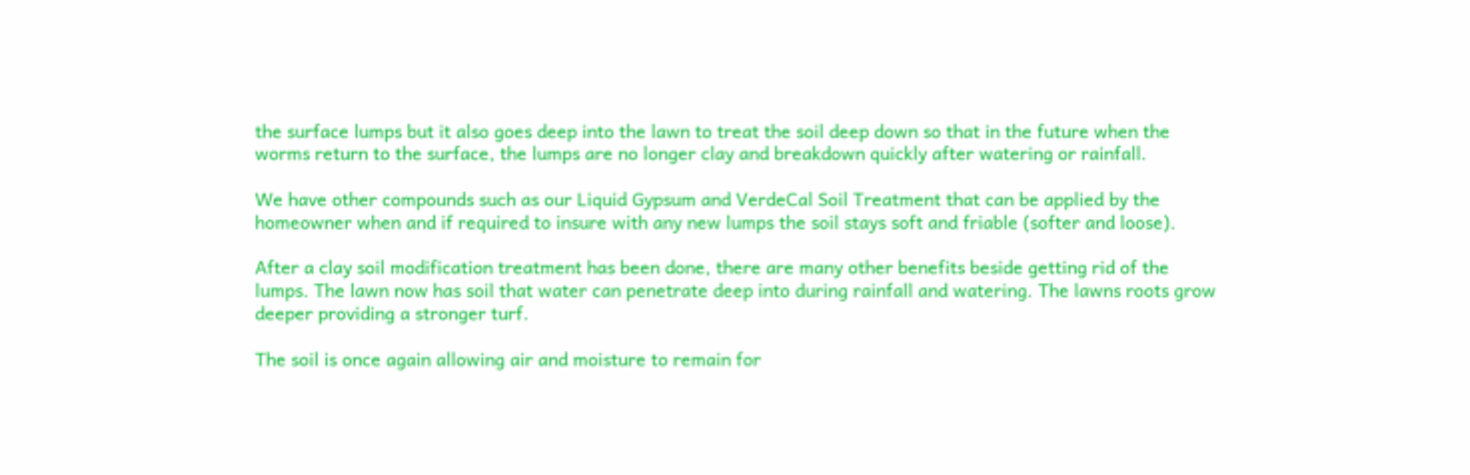the surface lumps but it also goes deep into the lawn to treat the soil deep down so that in the future when the worms return to the surface, the lumps are no longer clay and breakdown quickly after watering or rainfall.

We have other compounds such as our Liquid Gypsum and VerdeCal Soil Treatment that can be applied by the homeowner when and if required to insure with any new lumps the soil stays soft and friable (softer and loose).

After a clay soil modification treatment has been done, there are many other benefits beside getting rid of the lumps. The lawn now has soil that water can penetrate deep into during rainfall and watering. The lawns roots grow deeper providing a stronger turf.

The soil is once again allowing air and moisture to remain for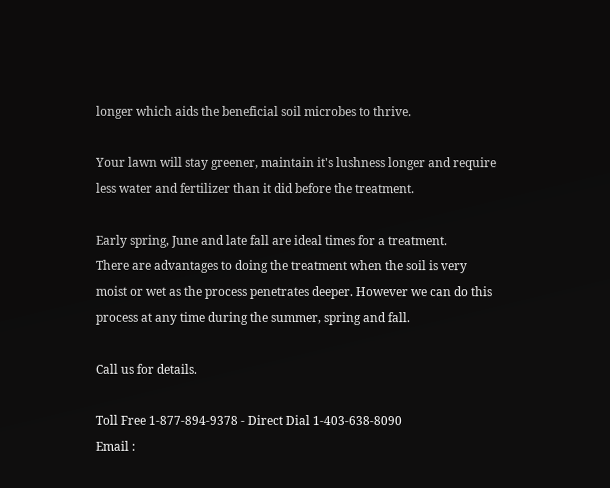longer which aids the beneficial soil microbes to thrive.

Your lawn will stay greener, maintain it's lushness longer and require less water and fertilizer than it did before the treatment.

Early spring, June and late fall are ideal times for a treatment.
There are advantages to doing the treatment when the soil is very moist or wet as the process penetrates deeper. However we can do this process at any time during the summer, spring and fall.

Call us for details.

Toll Free 1-877-894-9378 - Direct Dial 1-403-638-8090
Email :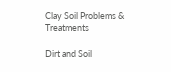Clay Soil Problems & Treatments

Dirt and Soil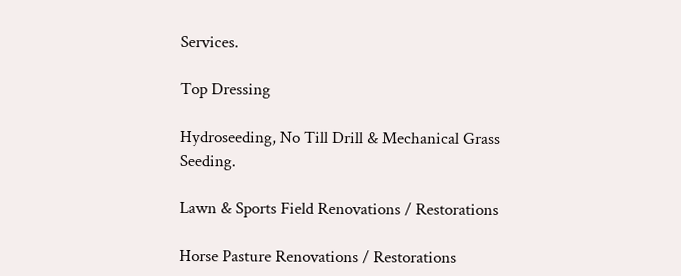Services.

Top Dressing

Hydroseeding, No Till Drill & Mechanical Grass Seeding.

Lawn & Sports Field Renovations / Restorations

Horse Pasture Renovations / Restorations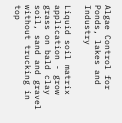Algae Control for Ponds, lakes and Industry

Liquid soil matrix application - grow grass on bald clay soil, sand and gravel without trucking in top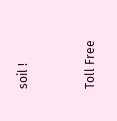soil !



Toll Free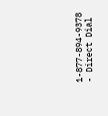1-877-894-9378 - Direct Dial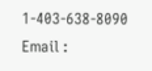1-403-638-8090
Email :